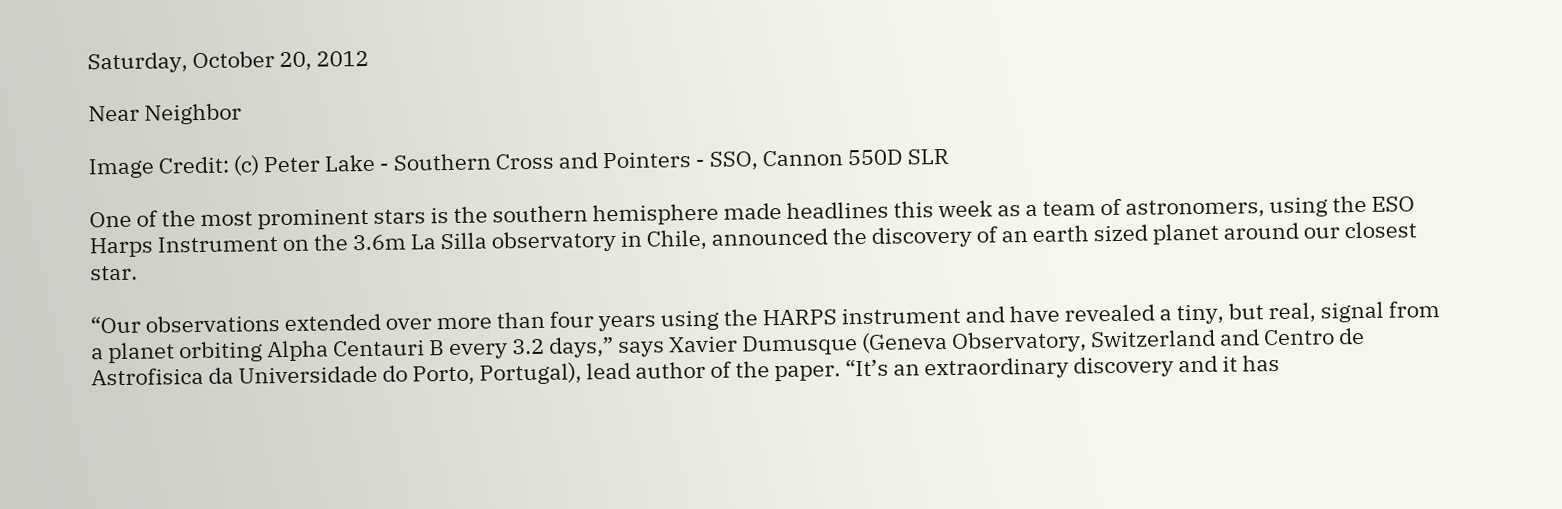Saturday, October 20, 2012

Near Neighbor

Image Credit: (c) Peter Lake - Southern Cross and Pointers - SSO, Cannon 550D SLR

One of the most prominent stars is the southern hemisphere made headlines this week as a team of astronomers, using the ESO Harps Instrument on the 3.6m La Silla observatory in Chile, announced the discovery of an earth sized planet around our closest star.

“Our observations extended over more than four years using the HARPS instrument and have revealed a tiny, but real, signal from a planet orbiting Alpha Centauri B every 3.2 days,” says Xavier Dumusque (Geneva Observatory, Switzerland and Centro de Astrofisica da Universidade do Porto, Portugal), lead author of the paper. “It’s an extraordinary discovery and it has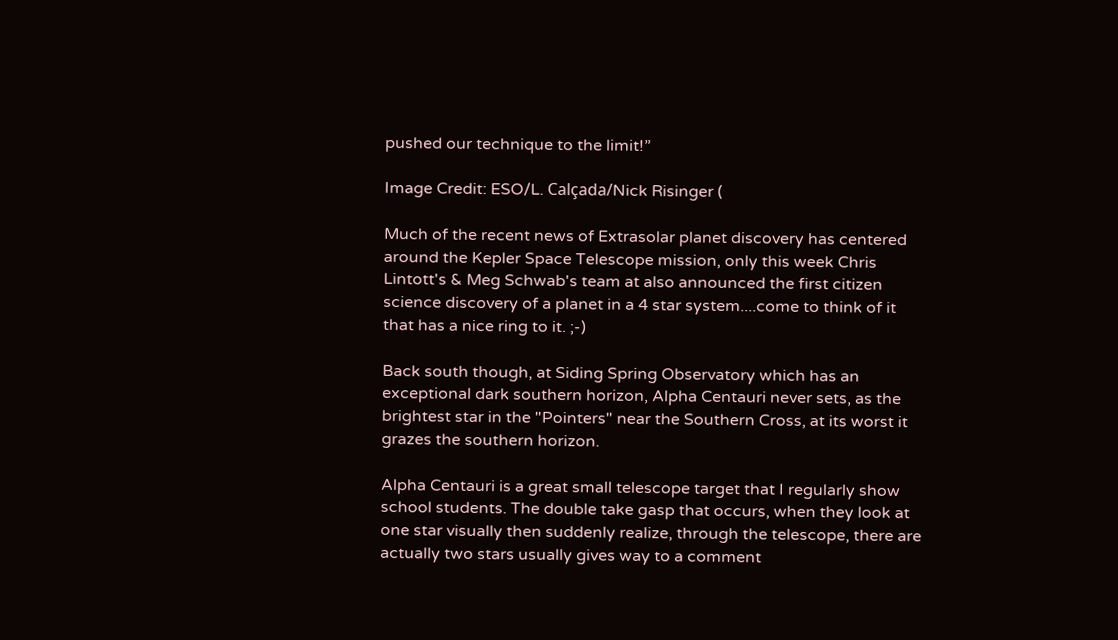pushed our technique to the limit!”

Image Credit: ESO/L. Calçada/Nick Risinger (

Much of the recent news of Extrasolar planet discovery has centered around the Kepler Space Telescope mission, only this week Chris Lintott's & Meg Schwab's team at also announced the first citizen science discovery of a planet in a 4 star system....come to think of it that has a nice ring to it. ;-)

Back south though, at Siding Spring Observatory which has an exceptional dark southern horizon, Alpha Centauri never sets, as the brightest star in the "Pointers" near the Southern Cross, at its worst it grazes the southern horizon.

Alpha Centauri is a great small telescope target that I regularly show school students. The double take gasp that occurs, when they look at one star visually then suddenly realize, through the telescope, there are actually two stars usually gives way to a comment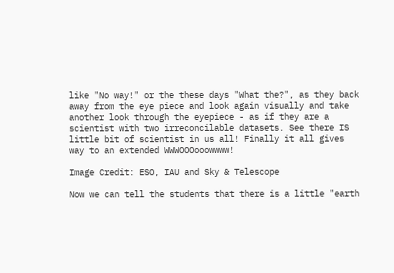like "No way!" or the these days "What the?", as they back away from the eye piece and look again visually and take another look through the eyepiece - as if they are a scientist with two irreconcilable datasets. See there IS little bit of scientist in us all! Finally it all gives way to an extended WWWOOOooowwww!

Image Credit: ESO, IAU and Sky & Telescope

Now we can tell the students that there is a little "earth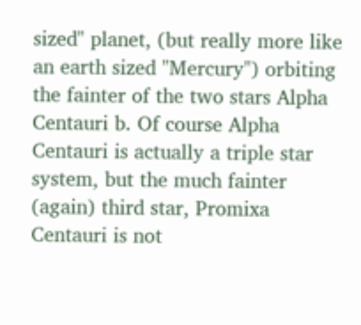sized" planet, (but really more like an earth sized "Mercury") orbiting the fainter of the two stars Alpha Centauri b. Of course Alpha Centauri is actually a triple star system, but the much fainter (again) third star, Promixa Centauri is not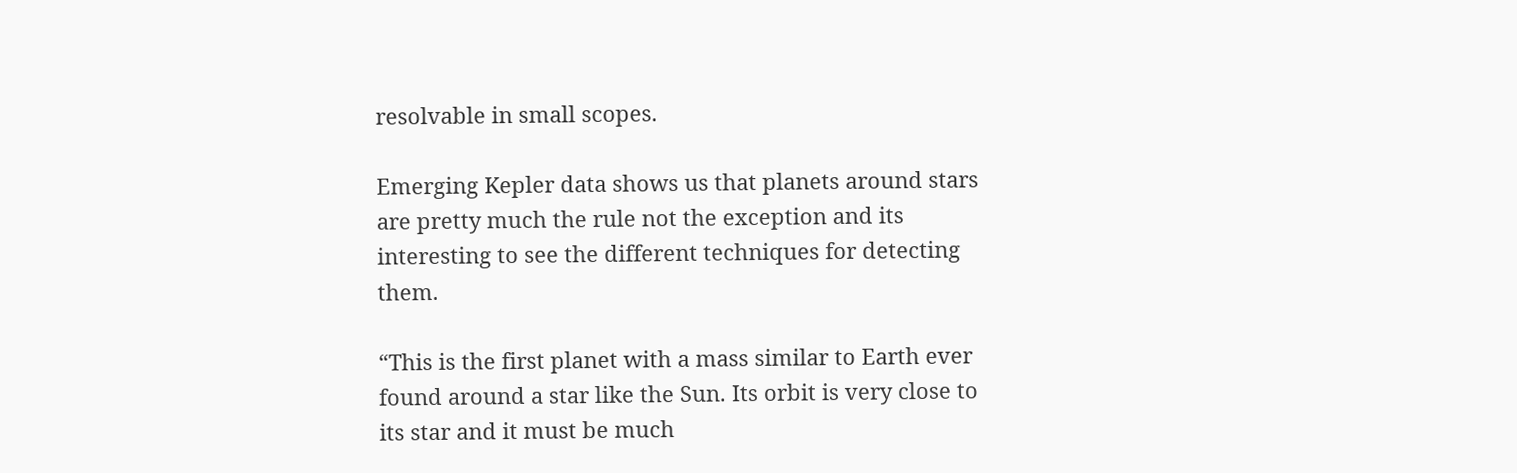resolvable in small scopes.

Emerging Kepler data shows us that planets around stars are pretty much the rule not the exception and its interesting to see the different techniques for detecting them.

“This is the first planet with a mass similar to Earth ever found around a star like the Sun. Its orbit is very close to its star and it must be much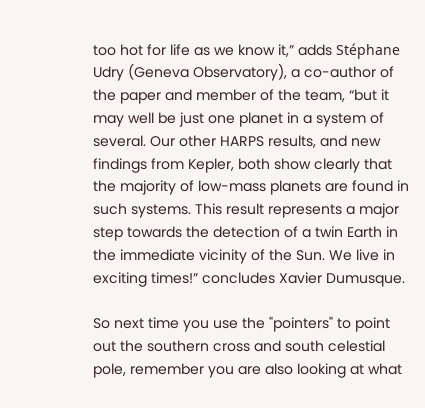too hot for life as we know it,” adds Stéphane Udry (Geneva Observatory), a co-author of the paper and member of the team, “but it may well be just one planet in a system of several. Our other HARPS results, and new findings from Kepler, both show clearly that the majority of low-mass planets are found in such systems. This result represents a major step towards the detection of a twin Earth in the immediate vicinity of the Sun. We live in exciting times!” concludes Xavier Dumusque.

So next time you use the "pointers" to point out the southern cross and south celestial pole, remember you are also looking at what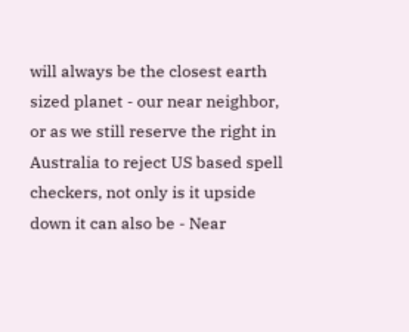will always be the closest earth sized planet - our near neighbor, or as we still reserve the right in Australia to reject US based spell checkers, not only is it upside down it can also be - Near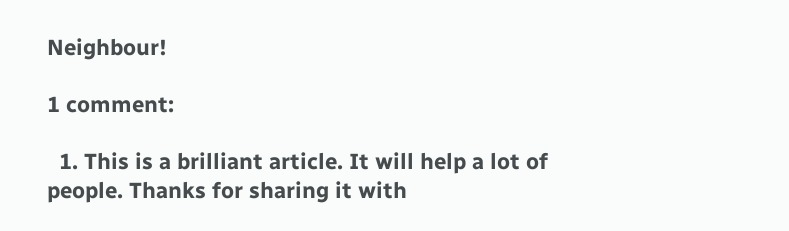Neighbour!

1 comment:

  1. This is a brilliant article. It will help a lot of people. Thanks for sharing it with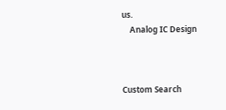us.
    Analog IC Design



Custom Search